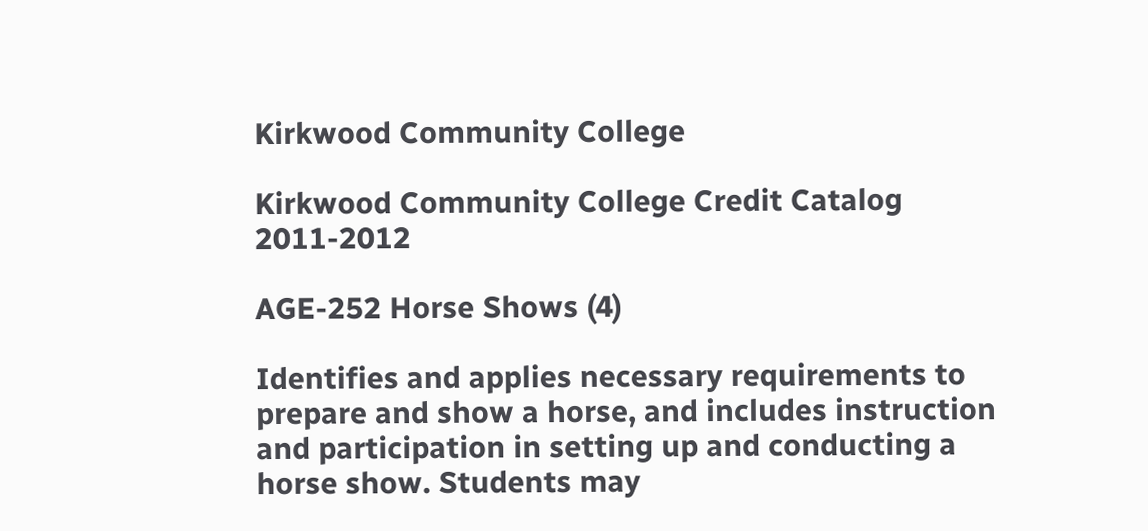Kirkwood Community College

Kirkwood Community College Credit Catalog 2011-2012

AGE-252 Horse Shows (4)

Identifies and applies necessary requirements to prepare and show a horse, and includes instruction and participation in setting up and conducting a horse show. Students may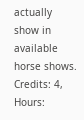actually show in available horse shows. Credits: 4, Hours: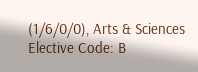(1/6/0/0), Arts & Sciences Elective Code: B